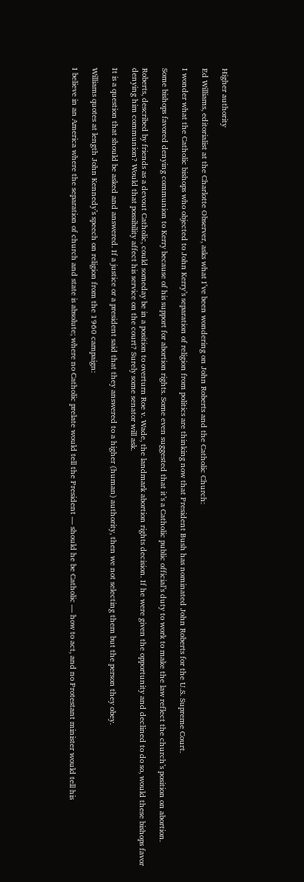Higher authority

Ed Williams, editorialist at the Charlotte Observer, asks what I’ve been wondering on John Roberts and the Catholic Church:

I wonder what the Catholic bishops who objected to John Kerry’s separation of religion from politics are thinking now that President Bush has nominated John Roberts for the U.S. Supreme Court.

Some bishops favored denying communion to Kerry because of his support for abortion rights. Some even suggested that it’s a Catholic public official’s duty to work to make the law reflect the church’s position on abortion.

Roberts, described by friends as a devout Catholic, could someday be in a position to overturn Roe v. Wade, the landmark abortion rights decision. If he were given the opportunity and declined to do so, would these bishops favor denying him communion? Would that possibility affect his service on the court? Surely some senator will ask.

It is a question that should be asked and answered. If a justice or a president said that they answered to a higher (human) authority, then we not selecting them but the person they obey.

Williams quotes at length John Kennedy’s speech on religion from the 1960 campaign:

I believe in an America where the separation of church and state is absolute; where no Catholic prelate would tell the President — should he be Catholic — how to act, and no Protestant minister would tell his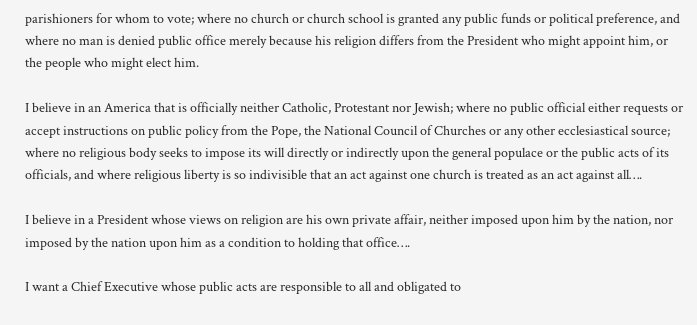parishioners for whom to vote; where no church or church school is granted any public funds or political preference, and where no man is denied public office merely because his religion differs from the President who might appoint him, or the people who might elect him.

I believe in an America that is officially neither Catholic, Protestant nor Jewish; where no public official either requests or accept instructions on public policy from the Pope, the National Council of Churches or any other ecclesiastical source; where no religious body seeks to impose its will directly or indirectly upon the general populace or the public acts of its officials, and where religious liberty is so indivisible that an act against one church is treated as an act against all….

I believe in a President whose views on religion are his own private affair, neither imposed upon him by the nation, nor imposed by the nation upon him as a condition to holding that office….

I want a Chief Executive whose public acts are responsible to all and obligated to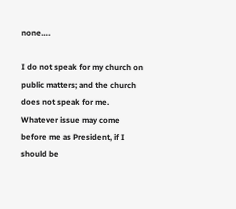none….

I do not speak for my church on public matters; and the church does not speak for me. Whatever issue may come before me as President, if I should be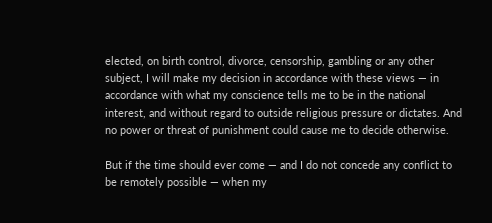elected, on birth control, divorce, censorship, gambling or any other subject, I will make my decision in accordance with these views — in accordance with what my conscience tells me to be in the national interest, and without regard to outside religious pressure or dictates. And no power or threat of punishment could cause me to decide otherwise.

But if the time should ever come — and I do not concede any conflict to be remotely possible — when my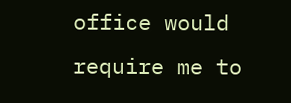office would require me to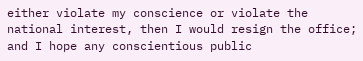either violate my conscience or violate the national interest, then I would resign the office; and I hope any conscientious public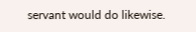servant would do likewise.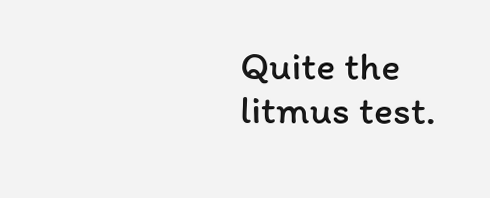Quite the litmus test.